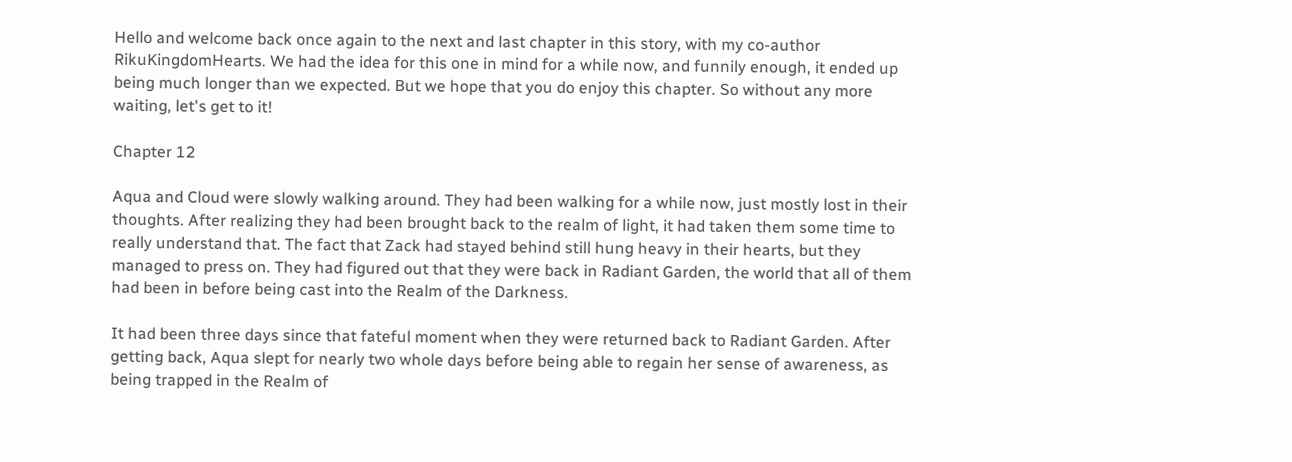Hello and welcome back once again to the next and last chapter in this story, with my co-author RikuKingdomHearts. We had the idea for this one in mind for a while now, and funnily enough, it ended up being much longer than we expected. But we hope that you do enjoy this chapter. So without any more waiting, let's get to it!

Chapter 12

Aqua and Cloud were slowly walking around. They had been walking for a while now, just mostly lost in their thoughts. After realizing they had been brought back to the realm of light, it had taken them some time to really understand that. The fact that Zack had stayed behind still hung heavy in their hearts, but they managed to press on. They had figured out that they were back in Radiant Garden, the world that all of them had been in before being cast into the Realm of the Darkness.

It had been three days since that fateful moment when they were returned back to Radiant Garden. After getting back, Aqua slept for nearly two whole days before being able to regain her sense of awareness, as being trapped in the Realm of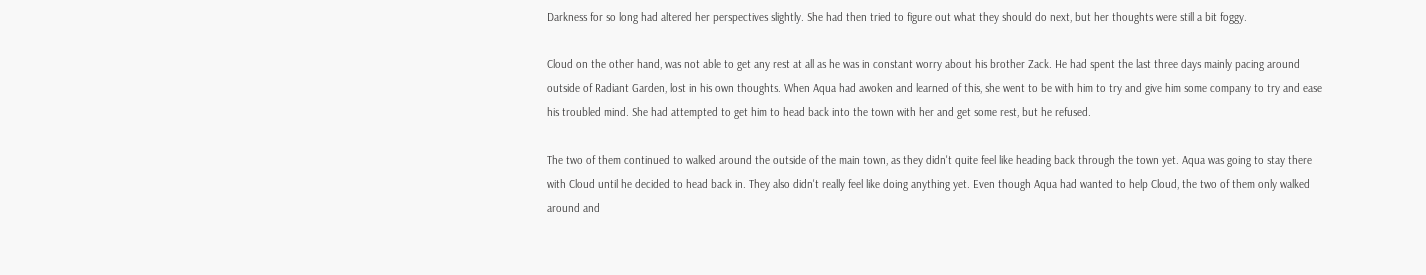Darkness for so long had altered her perspectives slightly. She had then tried to figure out what they should do next, but her thoughts were still a bit foggy.

Cloud on the other hand, was not able to get any rest at all as he was in constant worry about his brother Zack. He had spent the last three days mainly pacing around outside of Radiant Garden, lost in his own thoughts. When Aqua had awoken and learned of this, she went to be with him to try and give him some company to try and ease his troubled mind. She had attempted to get him to head back into the town with her and get some rest, but he refused.

The two of them continued to walked around the outside of the main town, as they didn't quite feel like heading back through the town yet. Aqua was going to stay there with Cloud until he decided to head back in. They also didn't really feel like doing anything yet. Even though Aqua had wanted to help Cloud, the two of them only walked around and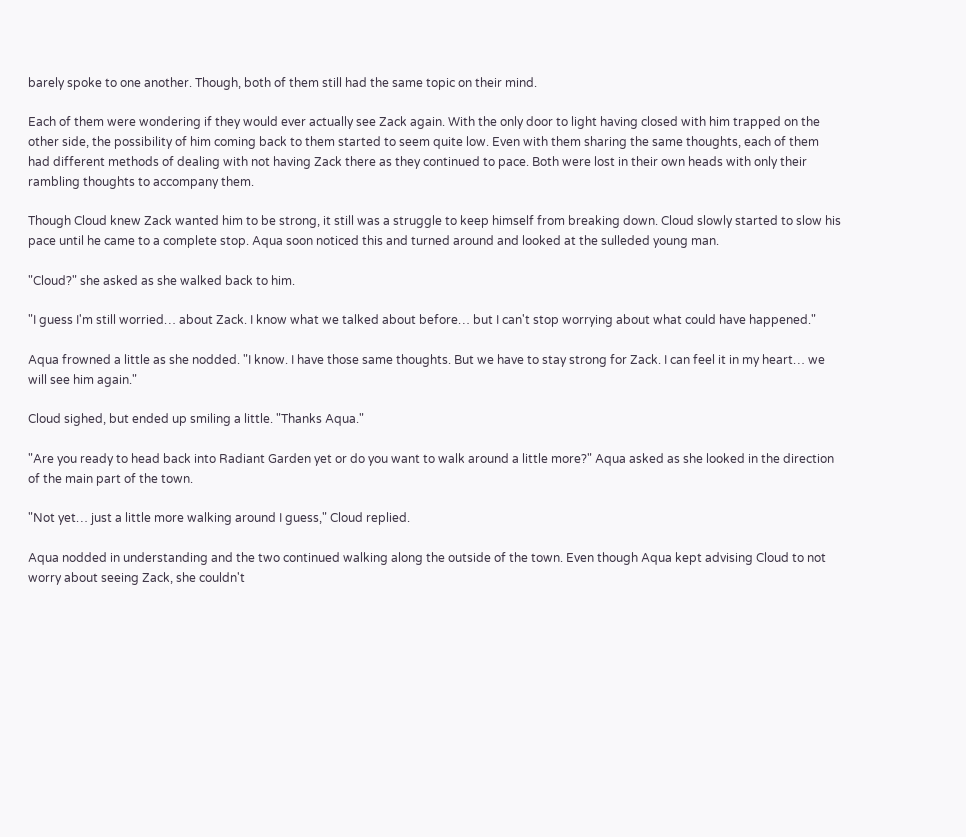barely spoke to one another. Though, both of them still had the same topic on their mind.

Each of them were wondering if they would ever actually see Zack again. With the only door to light having closed with him trapped on the other side, the possibility of him coming back to them started to seem quite low. Even with them sharing the same thoughts, each of them had different methods of dealing with not having Zack there as they continued to pace. Both were lost in their own heads with only their rambling thoughts to accompany them.

Though Cloud knew Zack wanted him to be strong, it still was a struggle to keep himself from breaking down. Cloud slowly started to slow his pace until he came to a complete stop. Aqua soon noticed this and turned around and looked at the sulleded young man.

"Cloud?" she asked as she walked back to him.

"I guess I'm still worried… about Zack. I know what we talked about before… but I can't stop worrying about what could have happened."

Aqua frowned a little as she nodded. "I know. I have those same thoughts. But we have to stay strong for Zack. I can feel it in my heart… we will see him again."

Cloud sighed, but ended up smiling a little. "Thanks Aqua."

"Are you ready to head back into Radiant Garden yet or do you want to walk around a little more?" Aqua asked as she looked in the direction of the main part of the town.

"Not yet… just a little more walking around I guess," Cloud replied.

Aqua nodded in understanding and the two continued walking along the outside of the town. Even though Aqua kept advising Cloud to not worry about seeing Zack, she couldn't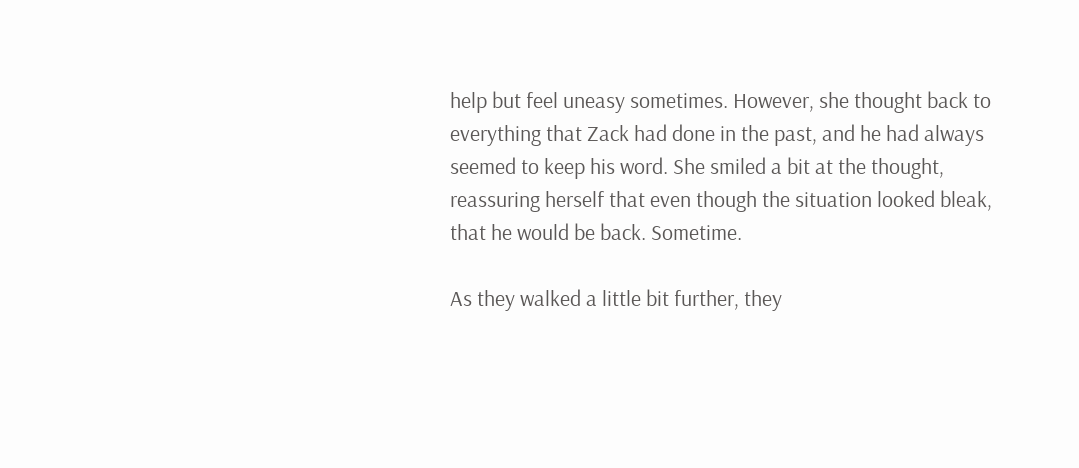help but feel uneasy sometimes. However, she thought back to everything that Zack had done in the past, and he had always seemed to keep his word. She smiled a bit at the thought, reassuring herself that even though the situation looked bleak, that he would be back. Sometime.

As they walked a little bit further, they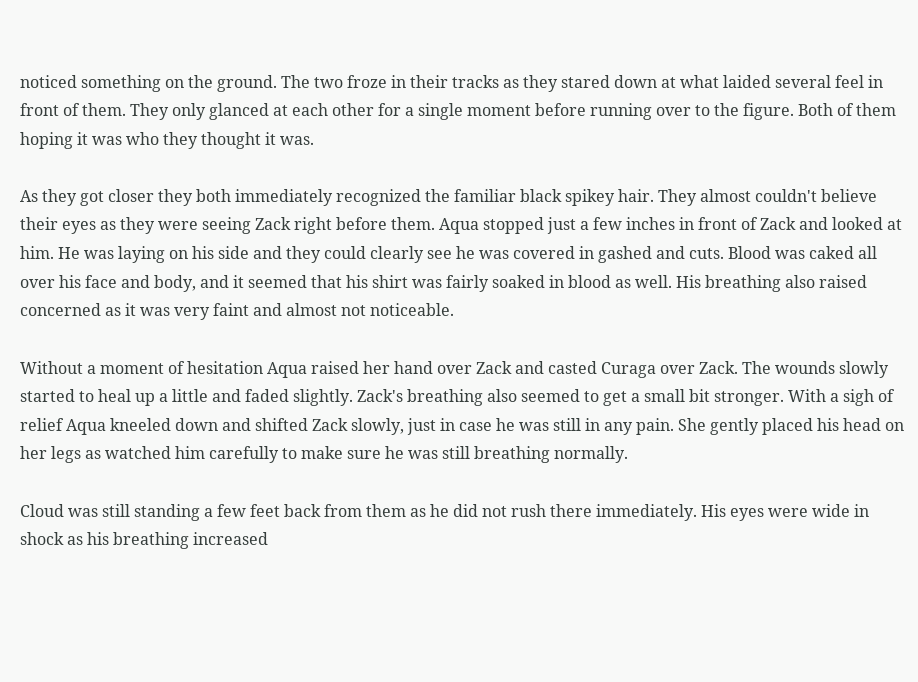noticed something on the ground. The two froze in their tracks as they stared down at what laided several feel in front of them. They only glanced at each other for a single moment before running over to the figure. Both of them hoping it was who they thought it was.

As they got closer they both immediately recognized the familiar black spikey hair. They almost couldn't believe their eyes as they were seeing Zack right before them. Aqua stopped just a few inches in front of Zack and looked at him. He was laying on his side and they could clearly see he was covered in gashed and cuts. Blood was caked all over his face and body, and it seemed that his shirt was fairly soaked in blood as well. His breathing also raised concerned as it was very faint and almost not noticeable.

Without a moment of hesitation Aqua raised her hand over Zack and casted Curaga over Zack. The wounds slowly started to heal up a little and faded slightly. Zack's breathing also seemed to get a small bit stronger. With a sigh of relief Aqua kneeled down and shifted Zack slowly, just in case he was still in any pain. She gently placed his head on her legs as watched him carefully to make sure he was still breathing normally.

Cloud was still standing a few feet back from them as he did not rush there immediately. His eyes were wide in shock as his breathing increased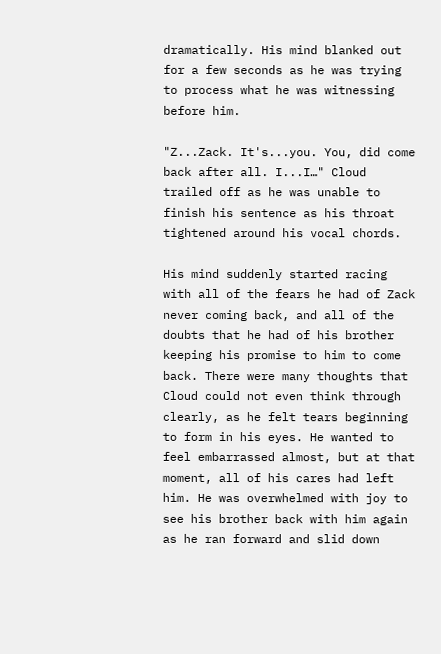dramatically. His mind blanked out for a few seconds as he was trying to process what he was witnessing before him.

"Z...Zack. It's...you. You, did come back after all. I...I…" Cloud trailed off as he was unable to finish his sentence as his throat tightened around his vocal chords.

His mind suddenly started racing with all of the fears he had of Zack never coming back, and all of the doubts that he had of his brother keeping his promise to him to come back. There were many thoughts that Cloud could not even think through clearly, as he felt tears beginning to form in his eyes. He wanted to feel embarrassed almost, but at that moment, all of his cares had left him. He was overwhelmed with joy to see his brother back with him again as he ran forward and slid down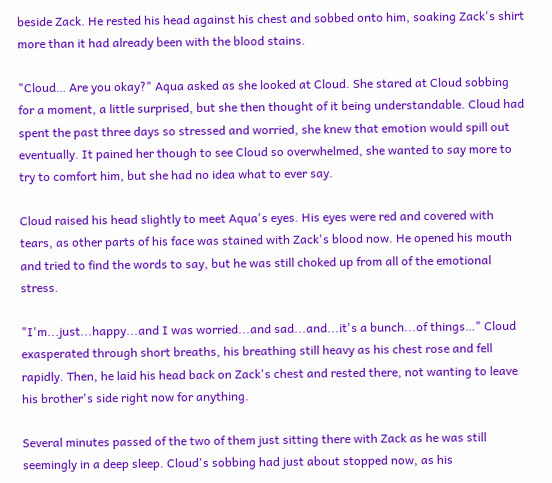beside Zack. He rested his head against his chest and sobbed onto him, soaking Zack's shirt more than it had already been with the blood stains.

"Cloud… Are you okay?" Aqua asked as she looked at Cloud. She stared at Cloud sobbing for a moment, a little surprised, but she then thought of it being understandable. Cloud had spent the past three days so stressed and worried, she knew that emotion would spill out eventually. It pained her though to see Cloud so overwhelmed, she wanted to say more to try to comfort him, but she had no idea what to ever say.

Cloud raised his head slightly to meet Aqua's eyes. His eyes were red and covered with tears, as other parts of his face was stained with Zack's blood now. He opened his mouth and tried to find the words to say, but he was still choked up from all of the emotional stress.

"I'm...just...happy...and I was worried...and sad...and...it's a bunch...of things…" Cloud exasperated through short breaths, his breathing still heavy as his chest rose and fell rapidly. Then, he laid his head back on Zack's chest and rested there, not wanting to leave his brother's side right now for anything.

Several minutes passed of the two of them just sitting there with Zack as he was still seemingly in a deep sleep. Cloud's sobbing had just about stopped now, as his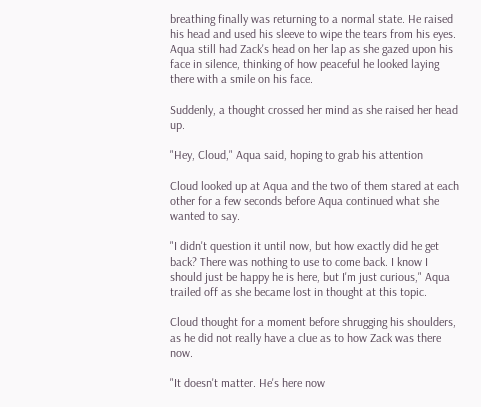breathing finally was returning to a normal state. He raised his head and used his sleeve to wipe the tears from his eyes. Aqua still had Zack's head on her lap as she gazed upon his face in silence, thinking of how peaceful he looked laying there with a smile on his face.

Suddenly, a thought crossed her mind as she raised her head up.

"Hey, Cloud," Aqua said, hoping to grab his attention

Cloud looked up at Aqua and the two of them stared at each other for a few seconds before Aqua continued what she wanted to say.

"I didn't question it until now, but how exactly did he get back? There was nothing to use to come back. I know I should just be happy he is here, but I'm just curious," Aqua trailed off as she became lost in thought at this topic.

Cloud thought for a moment before shrugging his shoulders, as he did not really have a clue as to how Zack was there now.

"It doesn't matter. He's here now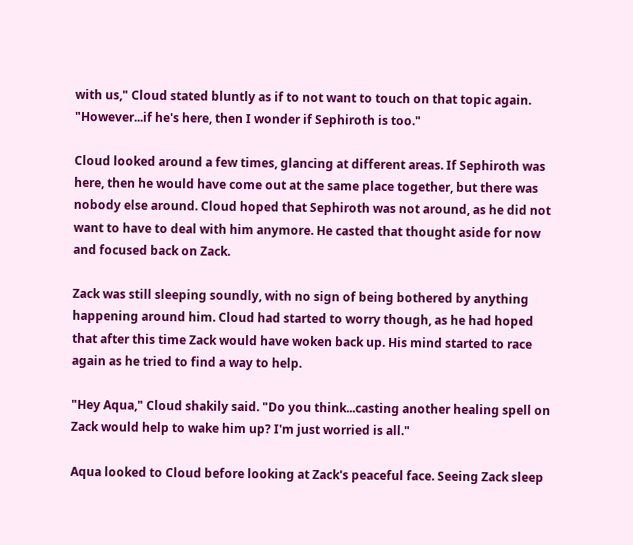with us," Cloud stated bluntly as if to not want to touch on that topic again. "However...if he's here, then I wonder if Sephiroth is too."

Cloud looked around a few times, glancing at different areas. If Sephiroth was here, then he would have come out at the same place together, but there was nobody else around. Cloud hoped that Sephiroth was not around, as he did not want to have to deal with him anymore. He casted that thought aside for now and focused back on Zack.

Zack was still sleeping soundly, with no sign of being bothered by anything happening around him. Cloud had started to worry though, as he had hoped that after this time Zack would have woken back up. His mind started to race again as he tried to find a way to help.

"Hey Aqua," Cloud shakily said. "Do you think...casting another healing spell on Zack would help to wake him up? I'm just worried is all."

Aqua looked to Cloud before looking at Zack's peaceful face. Seeing Zack sleep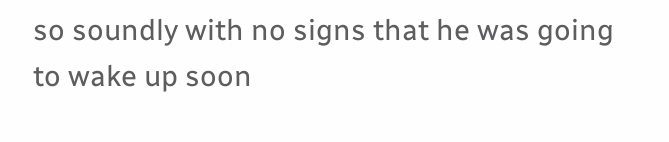so soundly with no signs that he was going to wake up soon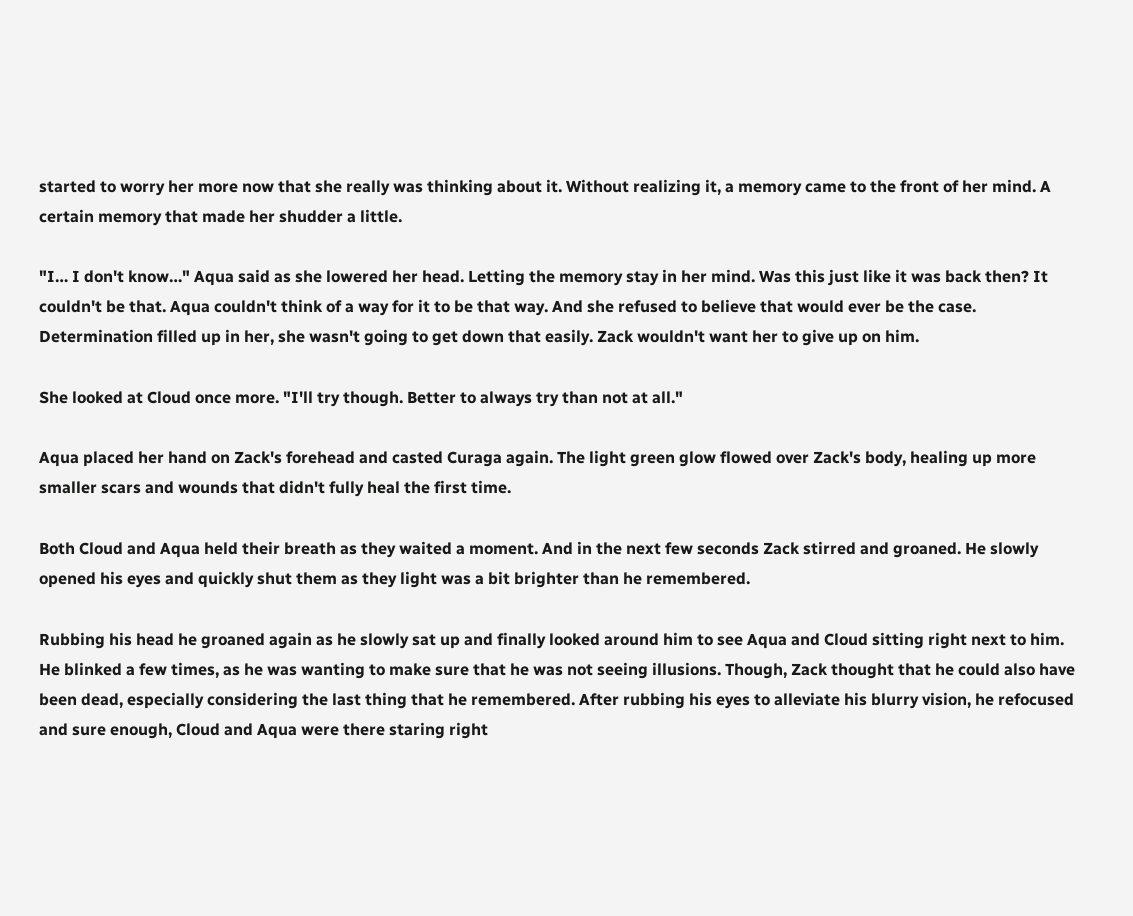started to worry her more now that she really was thinking about it. Without realizing it, a memory came to the front of her mind. A certain memory that made her shudder a little.

"I… I don't know…" Aqua said as she lowered her head. Letting the memory stay in her mind. Was this just like it was back then? It couldn't be that. Aqua couldn't think of a way for it to be that way. And she refused to believe that would ever be the case. Determination filled up in her, she wasn't going to get down that easily. Zack wouldn't want her to give up on him.

She looked at Cloud once more. "I'll try though. Better to always try than not at all."

Aqua placed her hand on Zack's forehead and casted Curaga again. The light green glow flowed over Zack's body, healing up more smaller scars and wounds that didn't fully heal the first time.

Both Cloud and Aqua held their breath as they waited a moment. And in the next few seconds Zack stirred and groaned. He slowly opened his eyes and quickly shut them as they light was a bit brighter than he remembered.

Rubbing his head he groaned again as he slowly sat up and finally looked around him to see Aqua and Cloud sitting right next to him. He blinked a few times, as he was wanting to make sure that he was not seeing illusions. Though, Zack thought that he could also have been dead, especially considering the last thing that he remembered. After rubbing his eyes to alleviate his blurry vision, he refocused and sure enough, Cloud and Aqua were there staring right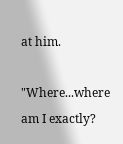at him.

"Where...where am I exactly?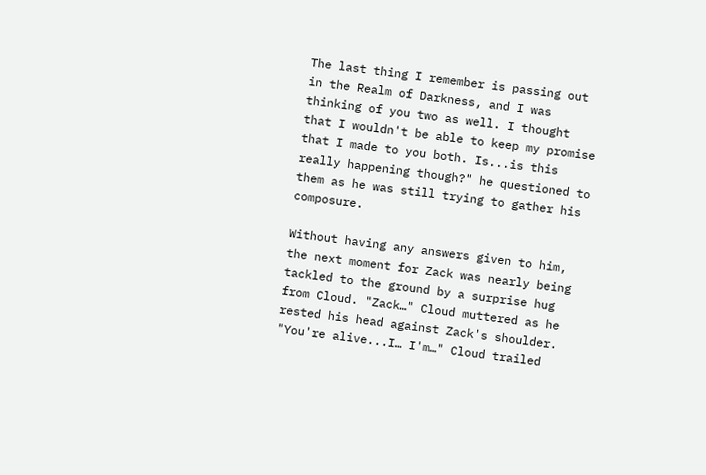The last thing I remember is passing out in the Realm of Darkness, and I was thinking of you two as well. I thought that I wouldn't be able to keep my promise that I made to you both. Is...is this really happening though?" he questioned to them as he was still trying to gather his composure.

Without having any answers given to him, the next moment for Zack was nearly being tackled to the ground by a surprise hug from Cloud. "Zack…" Cloud muttered as he rested his head against Zack's shoulder. "You're alive...I… I'm…" Cloud trailed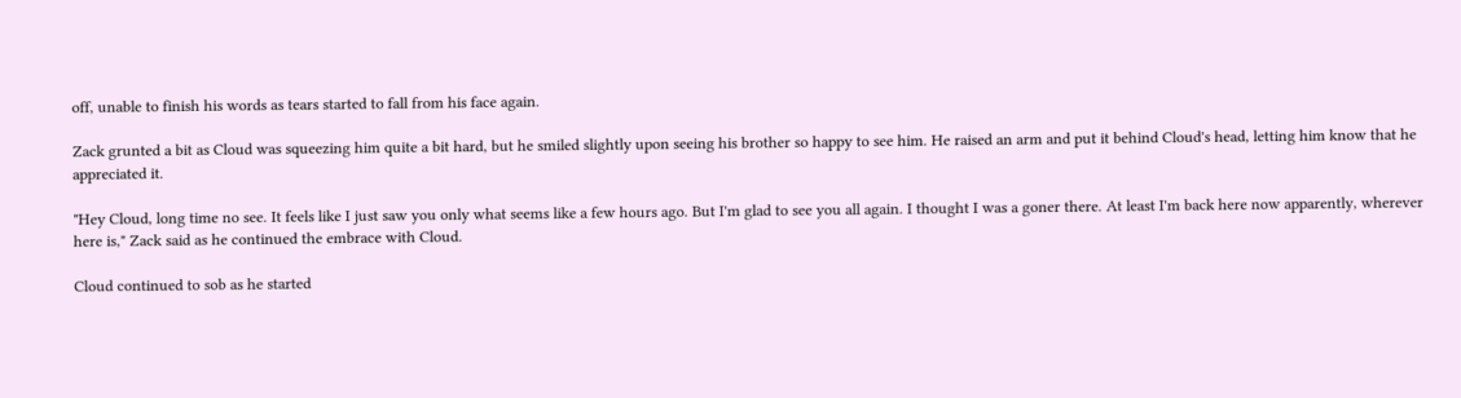off, unable to finish his words as tears started to fall from his face again.

Zack grunted a bit as Cloud was squeezing him quite a bit hard, but he smiled slightly upon seeing his brother so happy to see him. He raised an arm and put it behind Cloud's head, letting him know that he appreciated it.

"Hey Cloud, long time no see. It feels like I just saw you only what seems like a few hours ago. But I'm glad to see you all again. I thought I was a goner there. At least I'm back here now apparently, wherever here is," Zack said as he continued the embrace with Cloud.

Cloud continued to sob as he started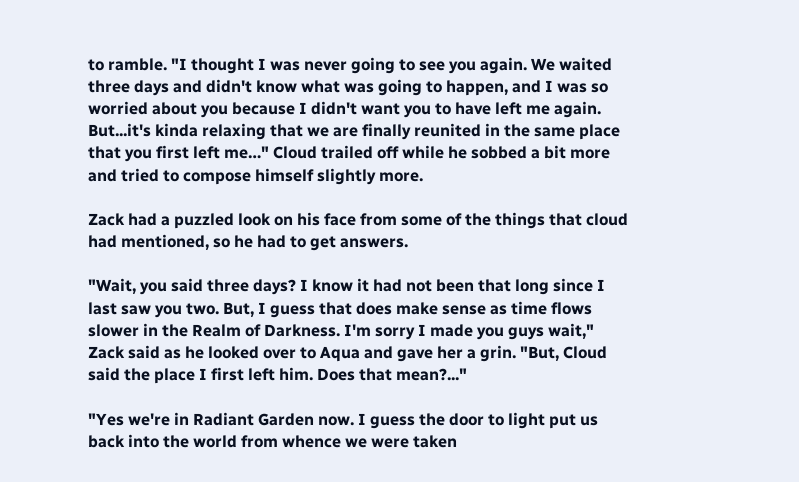to ramble. "I thought I was never going to see you again. We waited three days and didn't know what was going to happen, and I was so worried about you because I didn't want you to have left me again. But...it's kinda relaxing that we are finally reunited in the same place that you first left me…" Cloud trailed off while he sobbed a bit more and tried to compose himself slightly more.

Zack had a puzzled look on his face from some of the things that cloud had mentioned, so he had to get answers.

"Wait, you said three days? I know it had not been that long since I last saw you two. But, I guess that does make sense as time flows slower in the Realm of Darkness. I'm sorry I made you guys wait," Zack said as he looked over to Aqua and gave her a grin. "But, Cloud said the place I first left him. Does that mean?..."

"Yes we're in Radiant Garden now. I guess the door to light put us back into the world from whence we were taken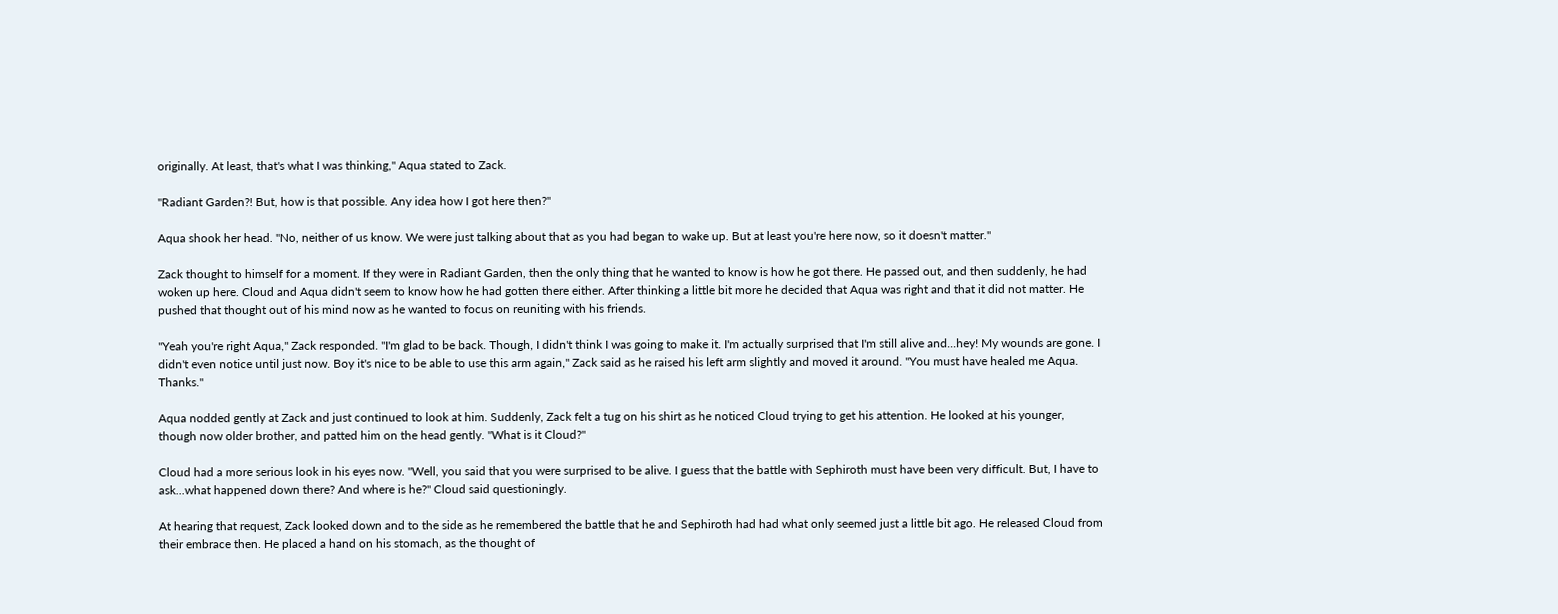originally. At least, that's what I was thinking," Aqua stated to Zack.

"Radiant Garden?! But, how is that possible. Any idea how I got here then?"

Aqua shook her head. "No, neither of us know. We were just talking about that as you had began to wake up. But at least you're here now, so it doesn't matter."

Zack thought to himself for a moment. If they were in Radiant Garden, then the only thing that he wanted to know is how he got there. He passed out, and then suddenly, he had woken up here. Cloud and Aqua didn't seem to know how he had gotten there either. After thinking a little bit more he decided that Aqua was right and that it did not matter. He pushed that thought out of his mind now as he wanted to focus on reuniting with his friends.

"Yeah you're right Aqua," Zack responded. "I'm glad to be back. Though, I didn't think I was going to make it. I'm actually surprised that I'm still alive and...hey! My wounds are gone. I didn't even notice until just now. Boy it's nice to be able to use this arm again," Zack said as he raised his left arm slightly and moved it around. "You must have healed me Aqua. Thanks."

Aqua nodded gently at Zack and just continued to look at him. Suddenly, Zack felt a tug on his shirt as he noticed Cloud trying to get his attention. He looked at his younger, though now older brother, and patted him on the head gently. "What is it Cloud?"

Cloud had a more serious look in his eyes now. "Well, you said that you were surprised to be alive. I guess that the battle with Sephiroth must have been very difficult. But, I have to ask...what happened down there? And where is he?" Cloud said questioningly.

At hearing that request, Zack looked down and to the side as he remembered the battle that he and Sephiroth had had what only seemed just a little bit ago. He released Cloud from their embrace then. He placed a hand on his stomach, as the thought of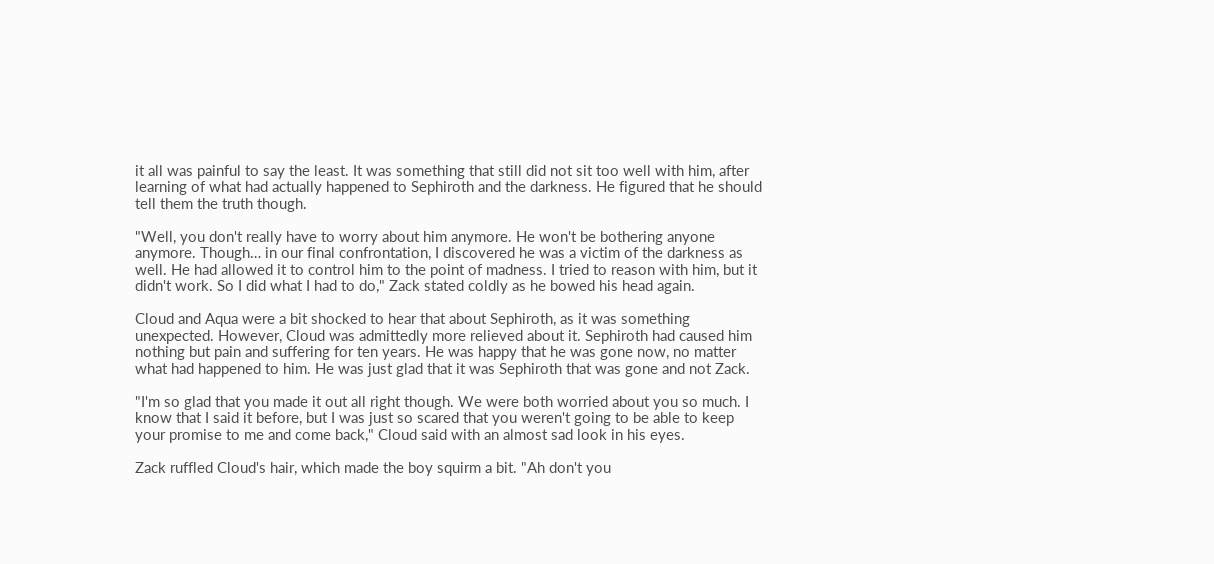it all was painful to say the least. It was something that still did not sit too well with him, after learning of what had actually happened to Sephiroth and the darkness. He figured that he should tell them the truth though.

"Well, you don't really have to worry about him anymore. He won't be bothering anyone anymore. Though… in our final confrontation, I discovered he was a victim of the darkness as well. He had allowed it to control him to the point of madness. I tried to reason with him, but it didn't work. So I did what I had to do," Zack stated coldly as he bowed his head again.

Cloud and Aqua were a bit shocked to hear that about Sephiroth, as it was something unexpected. However, Cloud was admittedly more relieved about it. Sephiroth had caused him nothing but pain and suffering for ten years. He was happy that he was gone now, no matter what had happened to him. He was just glad that it was Sephiroth that was gone and not Zack.

"I'm so glad that you made it out all right though. We were both worried about you so much. I know that I said it before, but I was just so scared that you weren't going to be able to keep your promise to me and come back," Cloud said with an almost sad look in his eyes.

Zack ruffled Cloud's hair, which made the boy squirm a bit. "Ah don't you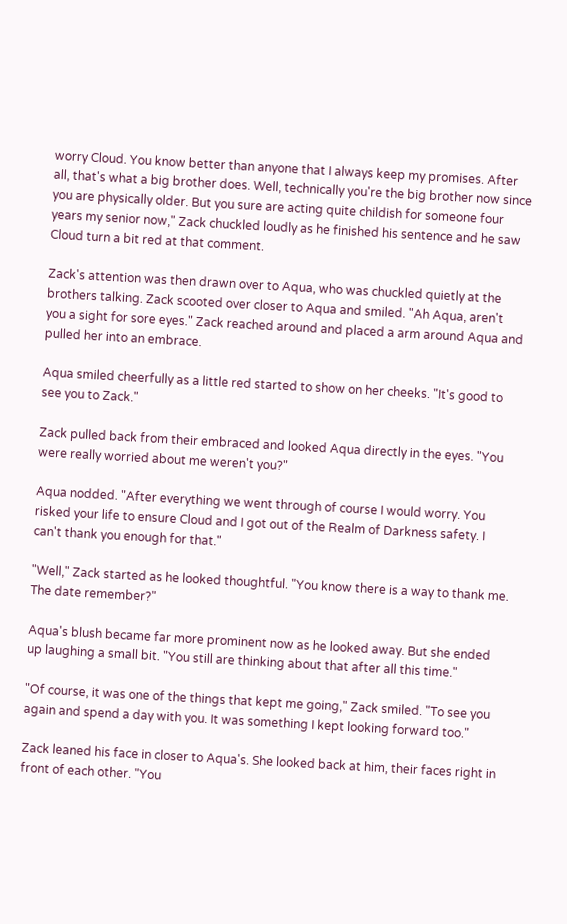worry Cloud. You know better than anyone that I always keep my promises. After all, that's what a big brother does. Well, technically you're the big brother now since you are physically older. But you sure are acting quite childish for someone four years my senior now," Zack chuckled loudly as he finished his sentence and he saw Cloud turn a bit red at that comment.

Zack's attention was then drawn over to Aqua, who was chuckled quietly at the brothers talking. Zack scooted over closer to Aqua and smiled. "Ah Aqua, aren't you a sight for sore eyes." Zack reached around and placed a arm around Aqua and pulled her into an embrace.

Aqua smiled cheerfully as a little red started to show on her cheeks. "It's good to see you to Zack."

Zack pulled back from their embraced and looked Aqua directly in the eyes. "You were really worried about me weren't you?"

Aqua nodded. "After everything we went through of course I would worry. You risked your life to ensure Cloud and I got out of the Realm of Darkness safety. I can't thank you enough for that."

"Well," Zack started as he looked thoughtful. "You know there is a way to thank me. The date remember?"

Aqua's blush became far more prominent now as he looked away. But she ended up laughing a small bit. "You still are thinking about that after all this time."

"Of course, it was one of the things that kept me going," Zack smiled. "To see you again and spend a day with you. It was something I kept looking forward too."

Zack leaned his face in closer to Aqua's. She looked back at him, their faces right in front of each other. "You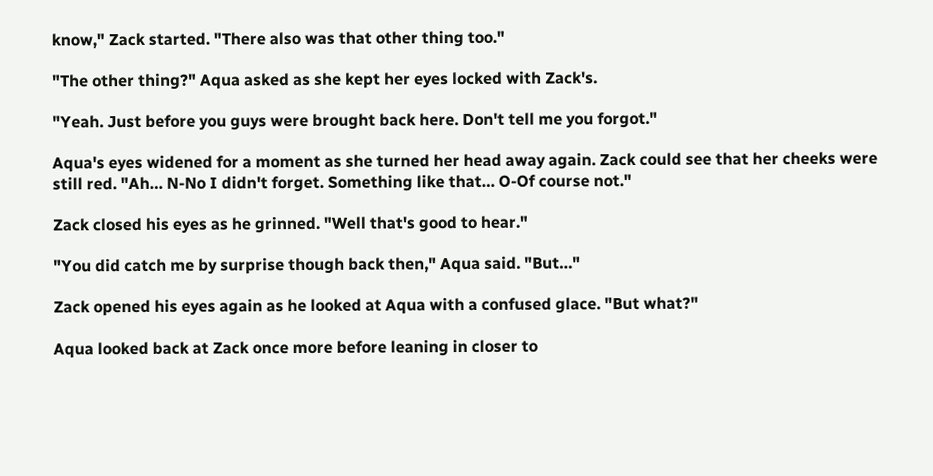know," Zack started. "There also was that other thing too."

"The other thing?" Aqua asked as she kept her eyes locked with Zack's.

"Yeah. Just before you guys were brought back here. Don't tell me you forgot."

Aqua's eyes widened for a moment as she turned her head away again. Zack could see that her cheeks were still red. "Ah… N-No I didn't forget. Something like that… O-Of course not."

Zack closed his eyes as he grinned. "Well that's good to hear."

"You did catch me by surprise though back then," Aqua said. "But…"

Zack opened his eyes again as he looked at Aqua with a confused glace. "But what?"

Aqua looked back at Zack once more before leaning in closer to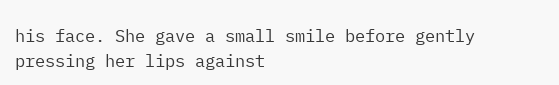his face. She gave a small smile before gently pressing her lips against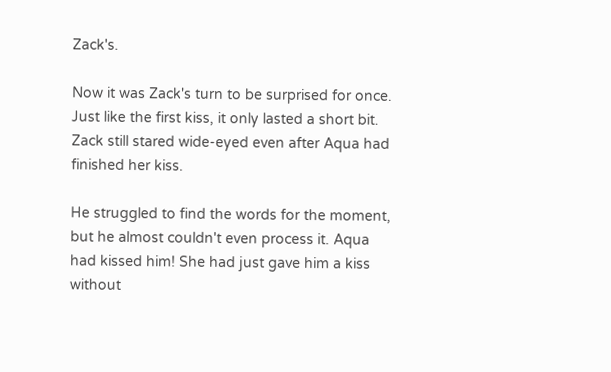Zack's.

Now it was Zack's turn to be surprised for once. Just like the first kiss, it only lasted a short bit. Zack still stared wide-eyed even after Aqua had finished her kiss.

He struggled to find the words for the moment, but he almost couldn't even process it. Aqua had kissed him! She had just gave him a kiss without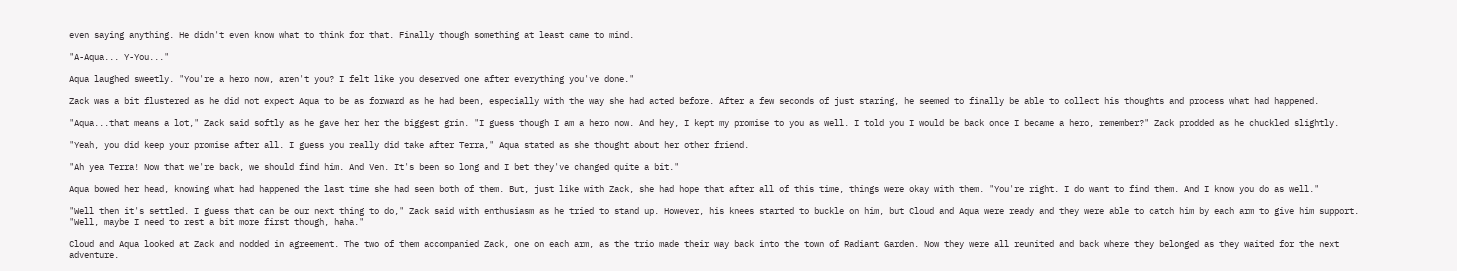even saying anything. He didn't even know what to think for that. Finally though something at least came to mind.

"A-Aqua... Y-You..."

Aqua laughed sweetly. "You're a hero now, aren't you? I felt like you deserved one after everything you've done."

Zack was a bit flustered as he did not expect Aqua to be as forward as he had been, especially with the way she had acted before. After a few seconds of just staring, he seemed to finally be able to collect his thoughts and process what had happened.

"Aqua...that means a lot," Zack said softly as he gave her her the biggest grin. "I guess though I am a hero now. And hey, I kept my promise to you as well. I told you I would be back once I became a hero, remember?" Zack prodded as he chuckled slightly.

"Yeah, you did keep your promise after all. I guess you really did take after Terra," Aqua stated as she thought about her other friend.

"Ah yea Terra! Now that we're back, we should find him. And Ven. It's been so long and I bet they've changed quite a bit."

Aqua bowed her head, knowing what had happened the last time she had seen both of them. But, just like with Zack, she had hope that after all of this time, things were okay with them. "You're right. I do want to find them. And I know you do as well."

"Well then it's settled. I guess that can be our next thing to do," Zack said with enthusiasm as he tried to stand up. However, his knees started to buckle on him, but Cloud and Aqua were ready and they were able to catch him by each arm to give him support. "Well, maybe I need to rest a bit more first though, haha."

Cloud and Aqua looked at Zack and nodded in agreement. The two of them accompanied Zack, one on each arm, as the trio made their way back into the town of Radiant Garden. Now they were all reunited and back where they belonged as they waited for the next adventure.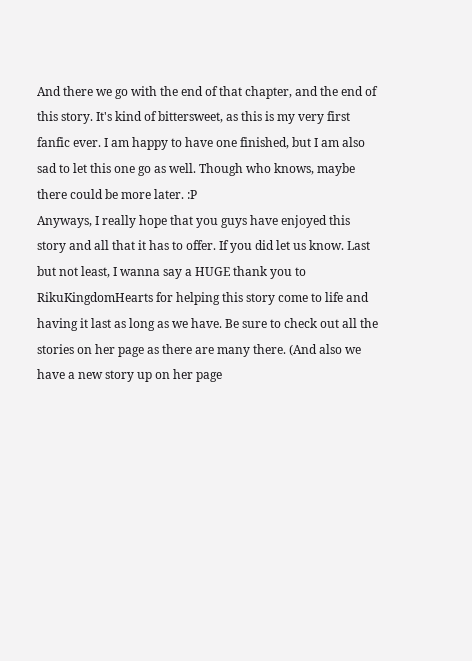And there we go with the end of that chapter, and the end of this story. It's kind of bittersweet, as this is my very first fanfic ever. I am happy to have one finished, but I am also sad to let this one go as well. Though who knows, maybe there could be more later. :P
Anyways, I really hope that you guys have enjoyed this story and all that it has to offer. If you did let us know. Last but not least, I wanna say a HUGE thank you to RikuKingdomHearts for helping this story come to life and having it last as long as we have. Be sure to check out all the stories on her page as there are many there. (And also we have a new story up on her page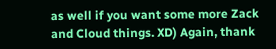as well if you want some more Zack and Cloud things. XD) Again, thank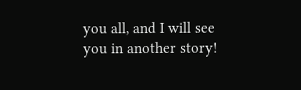you all, and I will see you in another story!